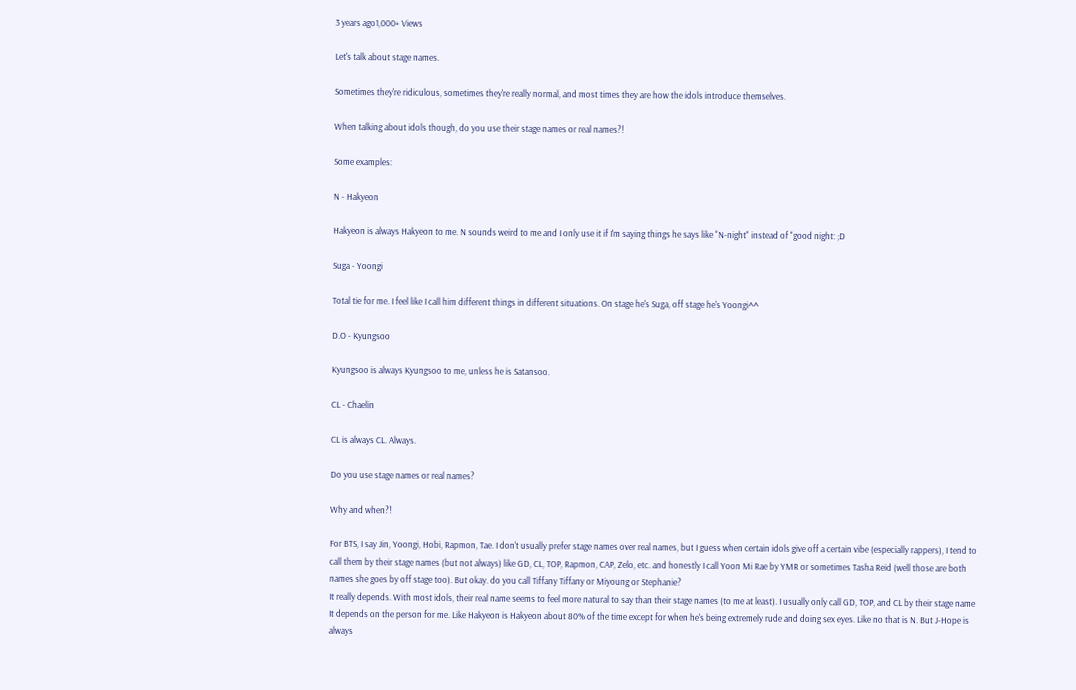3 years ago1,000+ Views

Let's talk about stage names.

Sometimes they're ridiculous, sometimes they're really normal, and most times they are how the idols introduce themselves.

When talking about idols though, do you use their stage names or real names?!

Some examples:

N - Hakyeon

Hakyeon is always Hakyeon to me. N sounds weird to me and I only use it if I'm saying things he says like "N-night" instead of "good night: ;D

Suga - Yoongi

Total tie for me. I feel like I call him different things in different situations. On stage he's Suga, off stage he's Yoongi^^

D.O - Kyungsoo

Kyungsoo is always Kyungsoo to me, unless he is Satansoo.

CL - Chaelin

CL is always CL. Always.

Do you use stage names or real names?

Why and when?!

For BTS, I say Jin, Yoongi, Hobi, Rapmon, Tae. I don't usually prefer stage names over real names, but I guess when certain idols give off a certain vibe (especially rappers), I tend to call them by their stage names (but not always) like GD, CL, TOP, Rapmon, CAP, Zelo, etc. and honestly I call Yoon Mi Rae by YMR or sometimes Tasha Reid (well those are both names she goes by off stage too). But okay. do you call Tiffany Tiffany or Miyoung or Stephanie?
It really depends. With most idols, their real name seems to feel more natural to say than their stage names (to me at least). I usually only call GD, TOP, and CL by their stage name
It depends on the person for me. Like Hakyeon is Hakyeon about 80% of the time except for when he's being extremely rude and doing sex eyes. Like no that is N. But J-Hope is always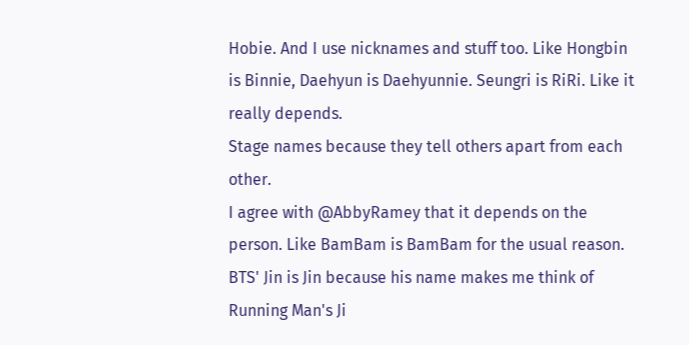Hobie. And I use nicknames and stuff too. Like Hongbin is Binnie, Daehyun is Daehyunnie. Seungri is RiRi. Like it really depends.
Stage names because they tell others apart from each other.
I agree with @AbbyRamey that it depends on the person. Like BamBam is BamBam for the usual reason. BTS' Jin is Jin because his name makes me think of Running Man's Ji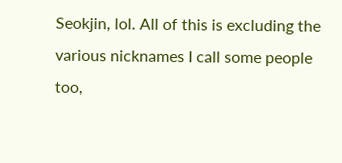Seokjin, lol. All of this is excluding the various nicknames I call some people too,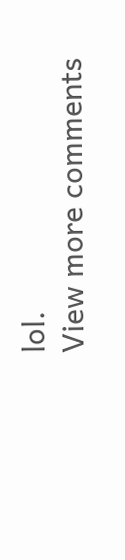lol.
View more comments